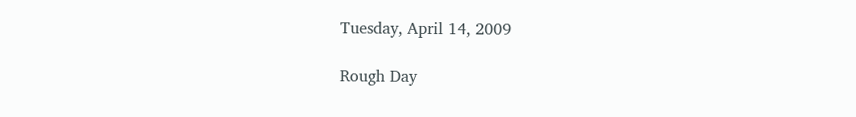Tuesday, April 14, 2009

Rough Day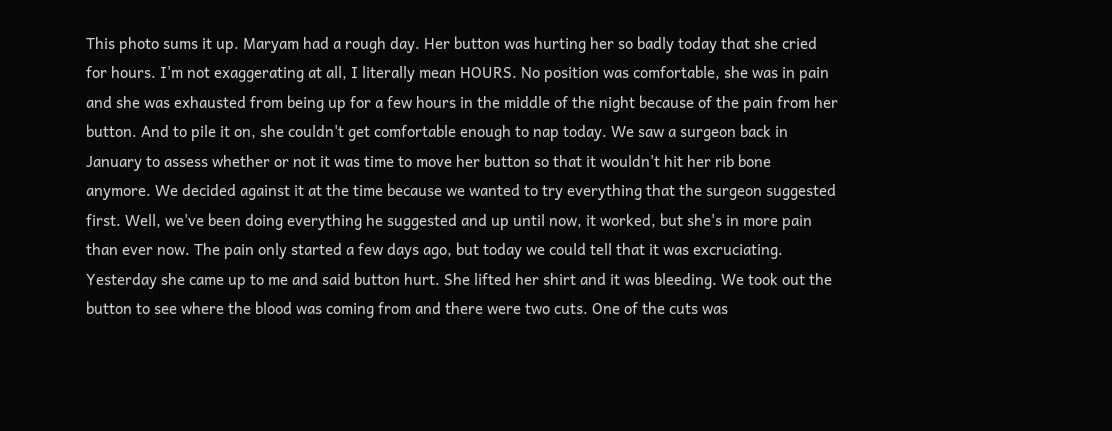This photo sums it up. Maryam had a rough day. Her button was hurting her so badly today that she cried for hours. I'm not exaggerating at all, I literally mean HOURS. No position was comfortable, she was in pain and she was exhausted from being up for a few hours in the middle of the night because of the pain from her button. And to pile it on, she couldn't get comfortable enough to nap today. We saw a surgeon back in January to assess whether or not it was time to move her button so that it wouldn't hit her rib bone anymore. We decided against it at the time because we wanted to try everything that the surgeon suggested first. Well, we've been doing everything he suggested and up until now, it worked, but she's in more pain than ever now. The pain only started a few days ago, but today we could tell that it was excruciating.
Yesterday she came up to me and said button hurt. She lifted her shirt and it was bleeding. We took out the button to see where the blood was coming from and there were two cuts. One of the cuts was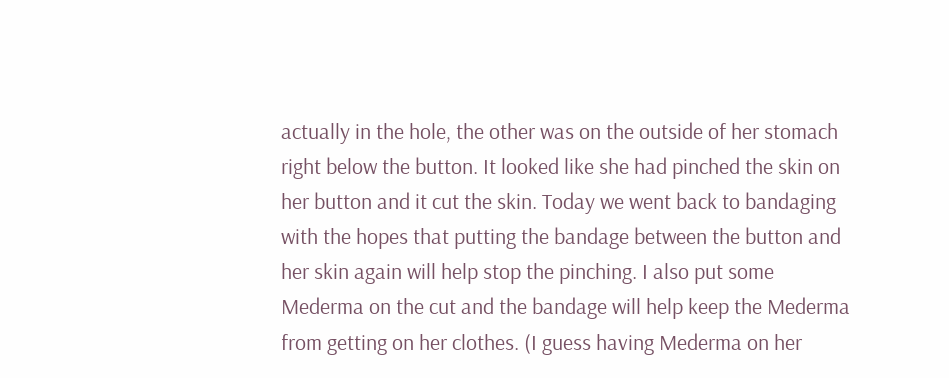actually in the hole, the other was on the outside of her stomach right below the button. It looked like she had pinched the skin on her button and it cut the skin. Today we went back to bandaging with the hopes that putting the bandage between the button and her skin again will help stop the pinching. I also put some Mederma on the cut and the bandage will help keep the Mederma from getting on her clothes. (I guess having Mederma on her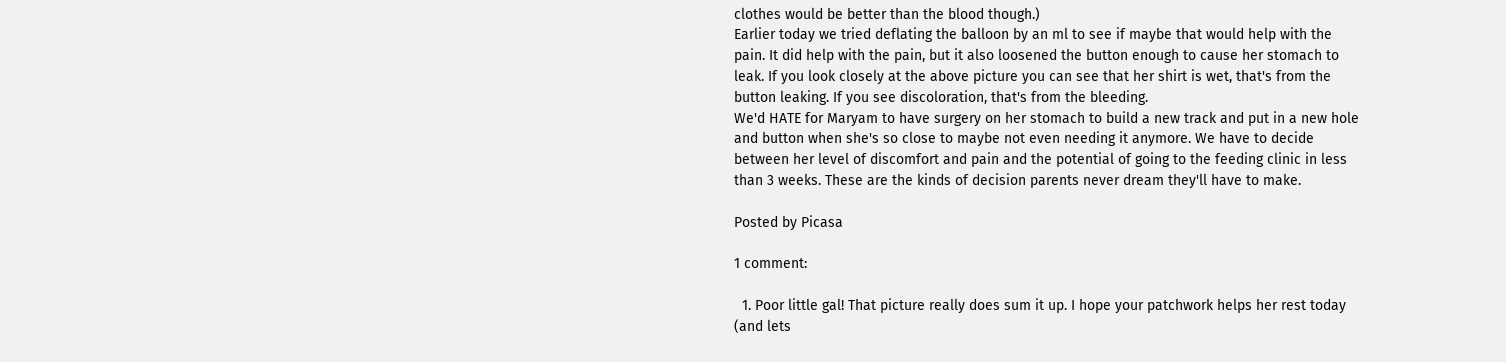clothes would be better than the blood though.)
Earlier today we tried deflating the balloon by an ml to see if maybe that would help with the pain. It did help with the pain, but it also loosened the button enough to cause her stomach to leak. If you look closely at the above picture you can see that her shirt is wet, that's from the button leaking. If you see discoloration, that's from the bleeding.
We'd HATE for Maryam to have surgery on her stomach to build a new track and put in a new hole and button when she's so close to maybe not even needing it anymore. We have to decide between her level of discomfort and pain and the potential of going to the feeding clinic in less than 3 weeks. These are the kinds of decision parents never dream they'll have to make.

Posted by Picasa

1 comment:

  1. Poor little gal! That picture really does sum it up. I hope your patchwork helps her rest today (and lets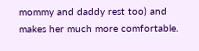mommy and daddy rest too) and makes her much more comfortable.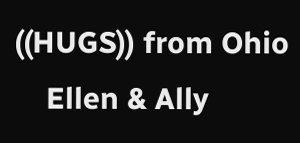((HUGS)) from Ohio
    Ellen & Ally